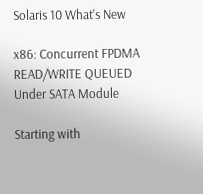Solaris 10 What's New

x86: Concurrent FPDMA READ/WRITE QUEUED Under SATA Module

Starting with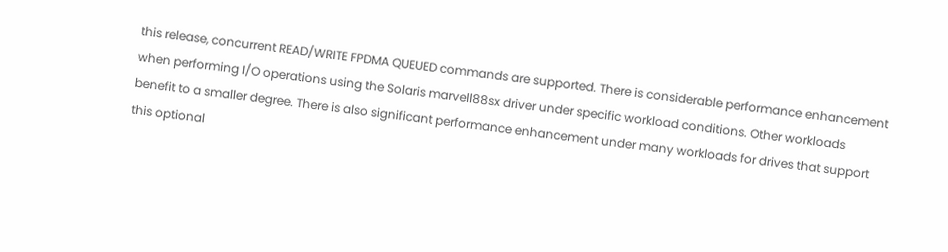this release, concurrent READ/WRITE FPDMA QUEUED commands are supported. There is considerable performance enhancement when performing I/O operations using the Solaris marvell88sx driver under specific workload conditions. Other workloads benefit to a smaller degree. There is also significant performance enhancement under many workloads for drives that support this optional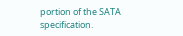portion of the SATA specification.